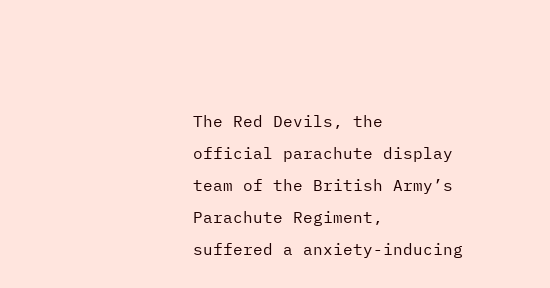The Red Devils, the official parachute display team of the British Army’s Parachute Regiment, suffered a anxiety-inducing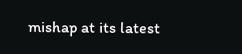mishap at its latest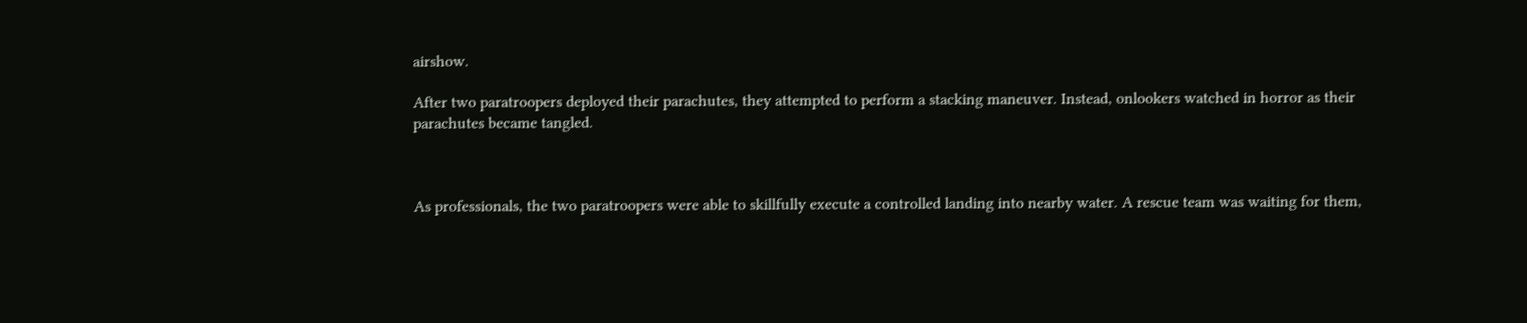airshow.

After two paratroopers deployed their parachutes, they attempted to perform a stacking maneuver. Instead, onlookers watched in horror as their parachutes became tangled.



As professionals, the two paratroopers were able to skillfully execute a controlled landing into nearby water. A rescue team was waiting for them,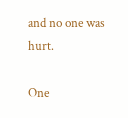and no one was hurt.

One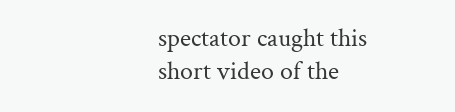spectator caught this short video of the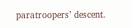paratroopers’ descent.